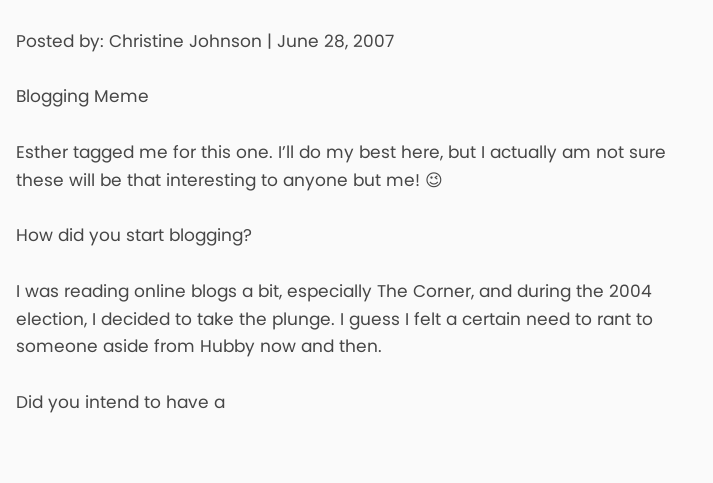Posted by: Christine Johnson | June 28, 2007

Blogging Meme

Esther tagged me for this one. I’ll do my best here, but I actually am not sure these will be that interesting to anyone but me! 😉

How did you start blogging?

I was reading online blogs a bit, especially The Corner, and during the 2004 election, I decided to take the plunge. I guess I felt a certain need to rant to someone aside from Hubby now and then.

Did you intend to have a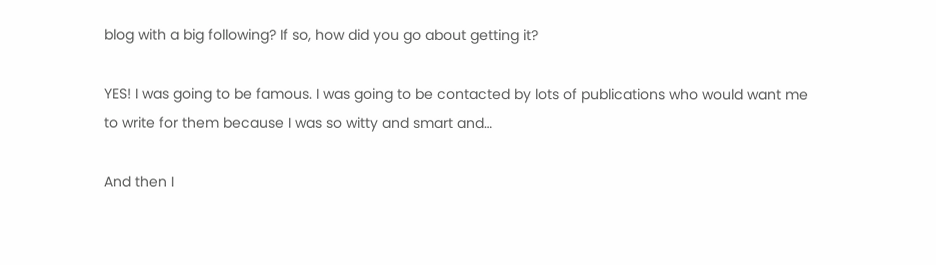blog with a big following? If so, how did you go about getting it?

YES! I was going to be famous. I was going to be contacted by lots of publications who would want me to write for them because I was so witty and smart and…

And then I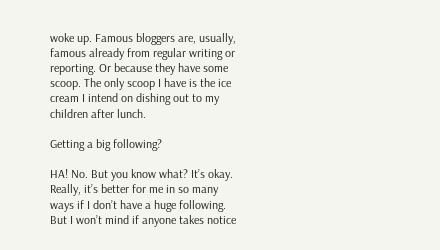woke up. Famous bloggers are, usually, famous already from regular writing or reporting. Or because they have some scoop. The only scoop I have is the ice cream I intend on dishing out to my children after lunch.

Getting a big following?

HA! No. But you know what? It’s okay. Really, it’s better for me in so many ways if I don’t have a huge following. But I won’t mind if anyone takes notice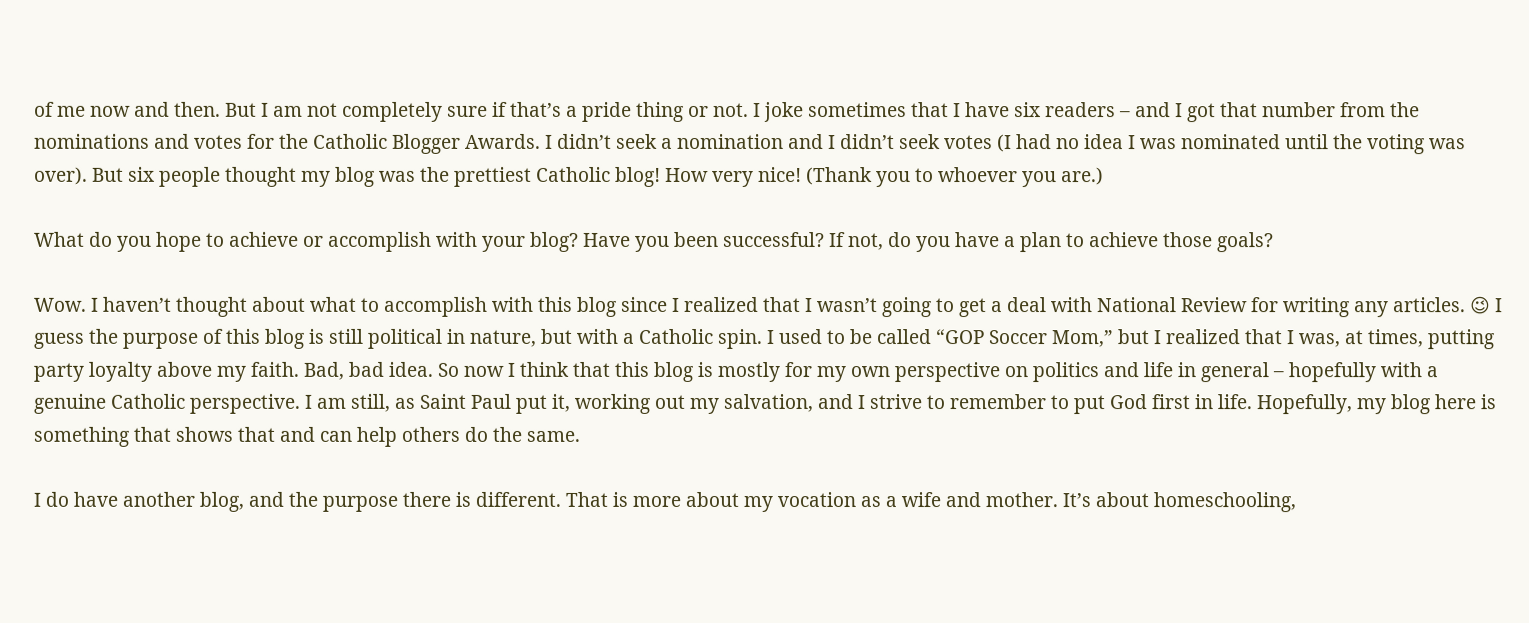of me now and then. But I am not completely sure if that’s a pride thing or not. I joke sometimes that I have six readers – and I got that number from the nominations and votes for the Catholic Blogger Awards. I didn’t seek a nomination and I didn’t seek votes (I had no idea I was nominated until the voting was over). But six people thought my blog was the prettiest Catholic blog! How very nice! (Thank you to whoever you are.)

What do you hope to achieve or accomplish with your blog? Have you been successful? If not, do you have a plan to achieve those goals?

Wow. I haven’t thought about what to accomplish with this blog since I realized that I wasn’t going to get a deal with National Review for writing any articles. 😉 I guess the purpose of this blog is still political in nature, but with a Catholic spin. I used to be called “GOP Soccer Mom,” but I realized that I was, at times, putting party loyalty above my faith. Bad, bad idea. So now I think that this blog is mostly for my own perspective on politics and life in general – hopefully with a genuine Catholic perspective. I am still, as Saint Paul put it, working out my salvation, and I strive to remember to put God first in life. Hopefully, my blog here is something that shows that and can help others do the same.

I do have another blog, and the purpose there is different. That is more about my vocation as a wife and mother. It’s about homeschooling,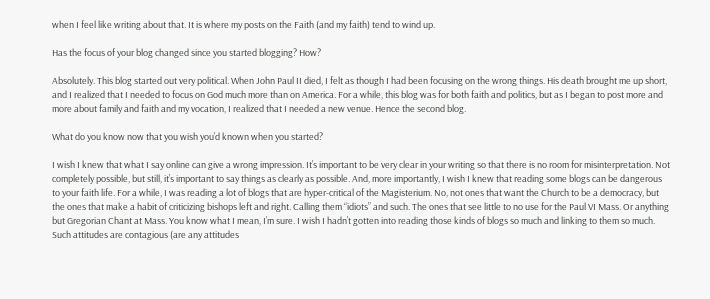when I feel like writing about that. It is where my posts on the Faith (and my faith) tend to wind up.

Has the focus of your blog changed since you started blogging? How?

Absolutely. This blog started out very political. When John Paul II died, I felt as though I had been focusing on the wrong things. His death brought me up short, and I realized that I needed to focus on God much more than on America. For a while, this blog was for both faith and politics, but as I began to post more and more about family and faith and my vocation, I realized that I needed a new venue. Hence the second blog.

What do you know now that you wish you’d known when you started?

I wish I knew that what I say online can give a wrong impression. It’s important to be very clear in your writing so that there is no room for misinterpretation. Not completely possible, but still, it’s important to say things as clearly as possible. And, more importantly, I wish I knew that reading some blogs can be dangerous to your faith life. For a while, I was reading a lot of blogs that are hyper-critical of the Magisterium. No, not ones that want the Church to be a democracy, but the ones that make a habit of criticizing bishops left and right. Calling them “idiots” and such. The ones that see little to no use for the Paul VI Mass. Or anything but Gregorian Chant at Mass. You know what I mean, I’m sure. I wish I hadn’t gotten into reading those kinds of blogs so much and linking to them so much. Such attitudes are contagious (are any attitudes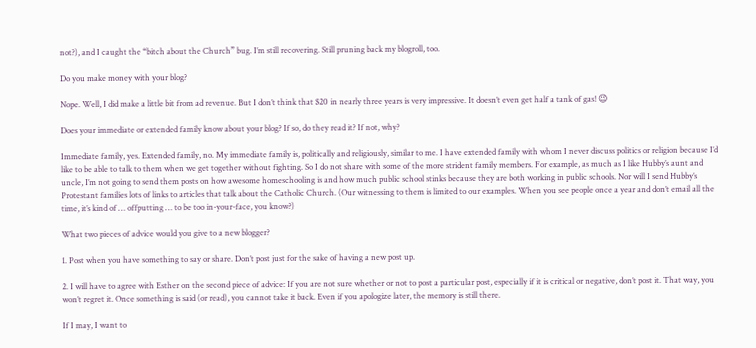not?), and I caught the “bitch about the Church” bug. I’m still recovering. Still pruning back my blogroll, too.

Do you make money with your blog?

Nope. Well, I did make a little bit from ad revenue. But I don’t think that $20 in nearly three years is very impressive. It doesn’t even get half a tank of gas! 😉

Does your immediate or extended family know about your blog? If so, do they read it? If not, why?

Immediate family, yes. Extended family, no. My immediate family is, politically and religiously, similar to me. I have extended family with whom I never discuss politics or religion because I’d like to be able to talk to them when we get together without fighting. So I do not share with some of the more strident family members. For example, as much as I like Hubby’s aunt and uncle, I’m not going to send them posts on how awesome homeschooling is and how much public school stinks because they are both working in public schools. Nor will I send Hubby’s Protestant families lots of links to articles that talk about the Catholic Church. (Our witnessing to them is limited to our examples. When you see people once a year and don’t email all the time, it’s kind of … offputting … to be too in-your-face, you know?)

What two pieces of advice would you give to a new blogger?

1. Post when you have something to say or share. Don’t post just for the sake of having a new post up.

2. I will have to agree with Esther on the second piece of advice: If you are not sure whether or not to post a particular post, especially if it is critical or negative, don’t post it. That way, you won’t regret it. Once something is said (or read), you cannot take it back. Even if you apologize later, the memory is still there.

If I may, I want to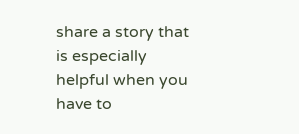share a story that is especially helpful when you have to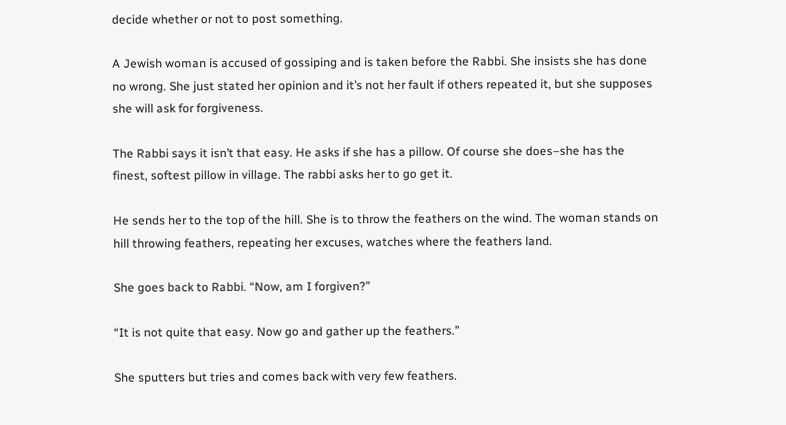decide whether or not to post something.

A Jewish woman is accused of gossiping and is taken before the Rabbi. She insists she has done no wrong. She just stated her opinion and it’s not her fault if others repeated it, but she supposes she will ask for forgiveness.

The Rabbi says it isn’t that easy. He asks if she has a pillow. Of course she does–she has the finest, softest pillow in village. The rabbi asks her to go get it.

He sends her to the top of the hill. She is to throw the feathers on the wind. The woman stands on hill throwing feathers, repeating her excuses, watches where the feathers land.

She goes back to Rabbi. “Now, am I forgiven?”

“It is not quite that easy. Now go and gather up the feathers.”

She sputters but tries and comes back with very few feathers.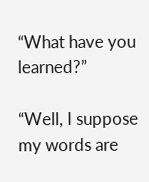“What have you learned?”

“Well, I suppose my words are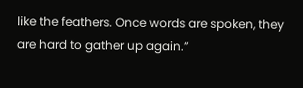like the feathers. Once words are spoken, they are hard to gather up again.”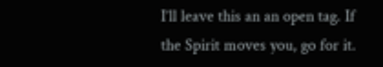I’ll leave this an an open tag. If the Spirit moves you, go for it.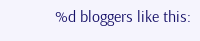%d bloggers like this: